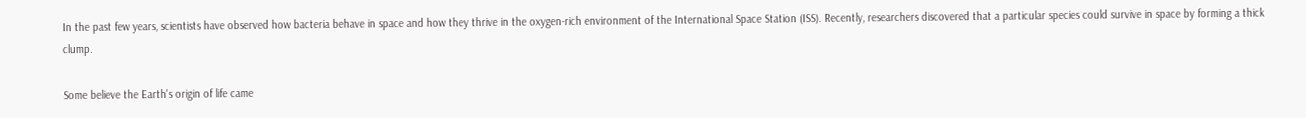In the past few years, scientists have observed how bacteria behave in space and how they thrive in the oxygen-rich environment of the International Space Station (ISS). Recently, researchers discovered that a particular species could survive in space by forming a thick clump.

Some believe the Earth's origin of life came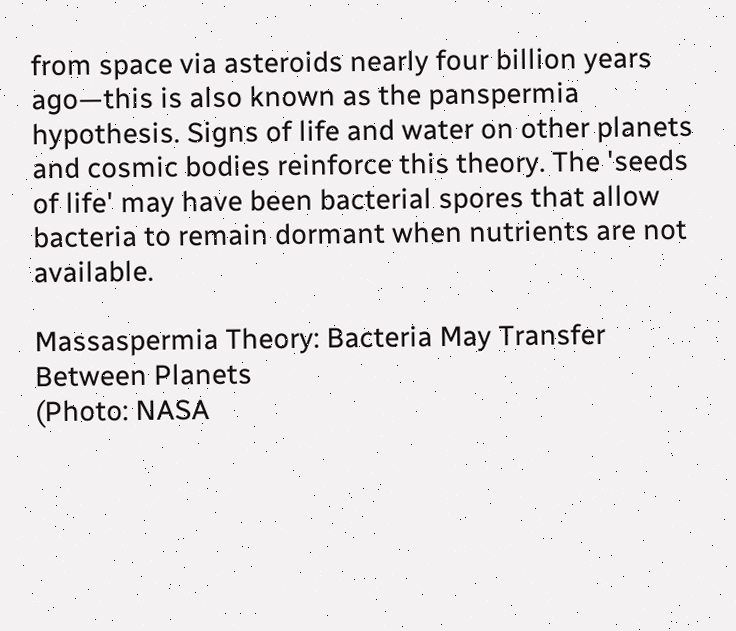from space via asteroids nearly four billion years ago—this is also known as the panspermia hypothesis. Signs of life and water on other planets and cosmic bodies reinforce this theory. The 'seeds of life' may have been bacterial spores that allow bacteria to remain dormant when nutrients are not available.

Massaspermia Theory: Bacteria May Transfer Between Planets
(Photo: NASA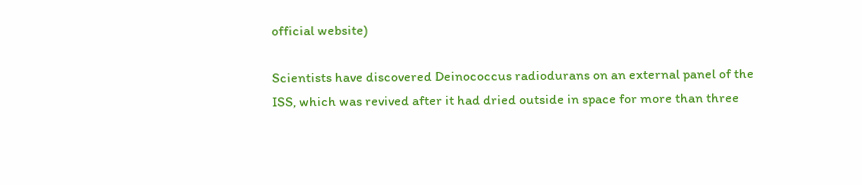official website)

Scientists have discovered Deinococcus radiodurans on an external panel of the ISS, which was revived after it had dried outside in space for more than three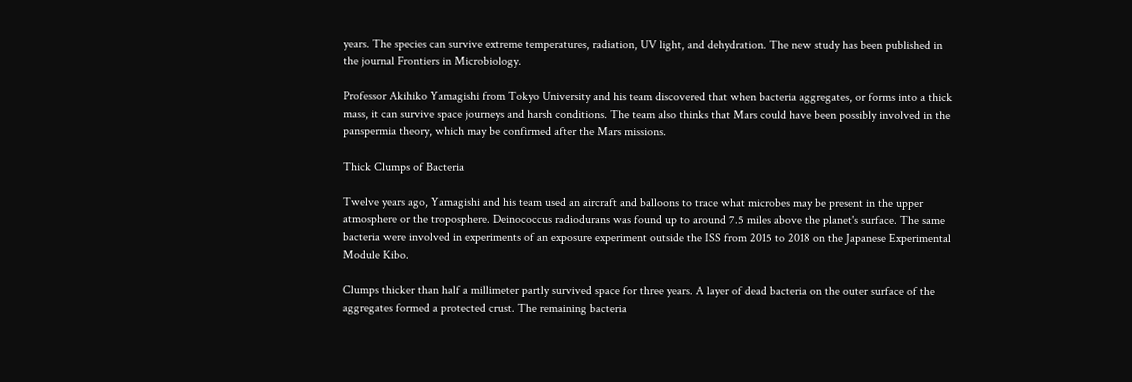years. The species can survive extreme temperatures, radiation, UV light, and dehydration. The new study has been published in the journal Frontiers in Microbiology.

Professor Akihiko Yamagishi from Tokyo University and his team discovered that when bacteria aggregates, or forms into a thick mass, it can survive space journeys and harsh conditions. The team also thinks that Mars could have been possibly involved in the panspermia theory, which may be confirmed after the Mars missions.

Thick Clumps of Bacteria

Twelve years ago, Yamagishi and his team used an aircraft and balloons to trace what microbes may be present in the upper atmosphere or the troposphere. Deinococcus radiodurans was found up to around 7.5 miles above the planet's surface. The same bacteria were involved in experiments of an exposure experiment outside the ISS from 2015 to 2018 on the Japanese Experimental Module Kibo.

Clumps thicker than half a millimeter partly survived space for three years. A layer of dead bacteria on the outer surface of the aggregates formed a protected crust. The remaining bacteria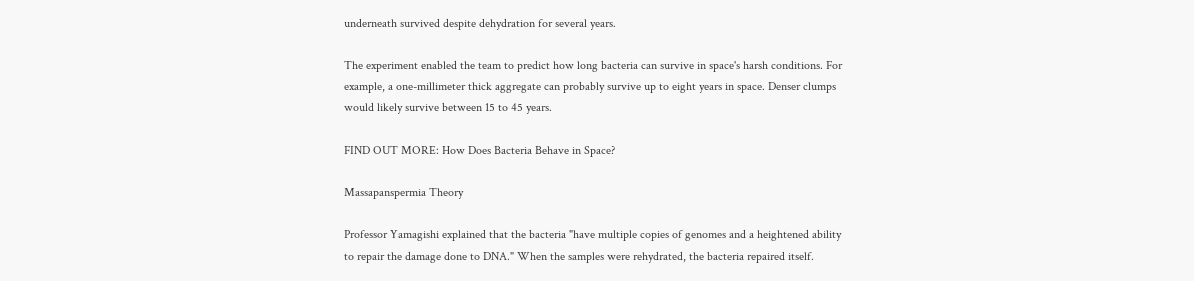underneath survived despite dehydration for several years.

The experiment enabled the team to predict how long bacteria can survive in space's harsh conditions. For example, a one-millimeter thick aggregate can probably survive up to eight years in space. Denser clumps would likely survive between 15 to 45 years.

FIND OUT MORE: How Does Bacteria Behave in Space?

Massapanspermia Theory

Professor Yamagishi explained that the bacteria "have multiple copies of genomes and a heightened ability to repair the damage done to DNA." When the samples were rehydrated, the bacteria repaired itself.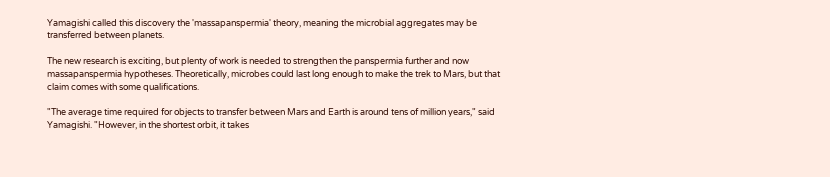Yamagishi called this discovery the 'massapanspermia' theory, meaning the microbial aggregates may be transferred between planets.

The new research is exciting, but plenty of work is needed to strengthen the panspermia further and now massapanspermia hypotheses. Theoretically, microbes could last long enough to make the trek to Mars, but that claim comes with some qualifications.

"The average time required for objects to transfer between Mars and Earth is around tens of million years," said Yamagishi. "However, in the shortest orbit, it takes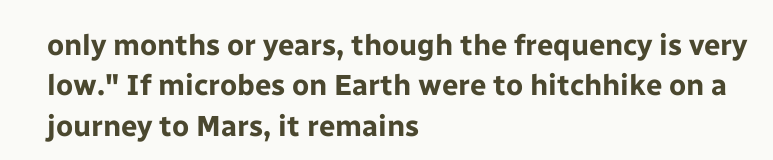only months or years, though the frequency is very low." If microbes on Earth were to hitchhike on a journey to Mars, it remains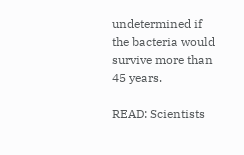undetermined if the bacteria would survive more than 45 years.

READ: Scientists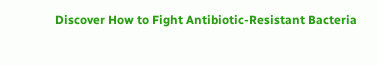Discover How to Fight Antibiotic-Resistant Bacteria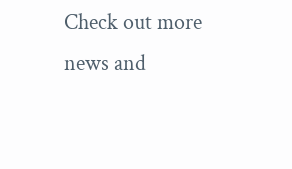Check out more news and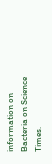information on Bacteria on Science Times.